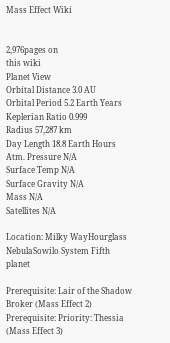Mass Effect Wiki


2,976pages on
this wiki
Planet View
Orbital Distance 3.0 AU
Orbital Period 5.2 Earth Years
Keplerian Ratio 0.999
Radius 57,287 km
Day Length 18.8 Earth Hours
Atm. Pressure N/A
Surface Temp N/A
Surface Gravity N/A
Mass N/A
Satellites N/A

Location: Milky WayHourglass NebulaSowilo System Fifth planet

Prerequisite: Lair of the Shadow Broker (Mass Effect 2)
Prerequisite: Priority: Thessia (Mass Effect 3)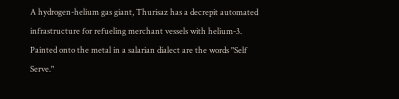A hydrogen-helium gas giant, Thurisaz has a decrepit automated infrastructure for refueling merchant vessels with helium-3. Painted onto the metal in a salarian dialect are the words "Self Serve."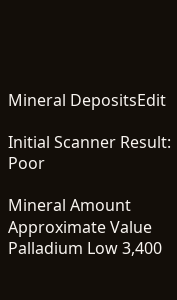Mineral DepositsEdit

Initial Scanner Result: Poor

Mineral Amount Approximate Value
Palladium Low 3,400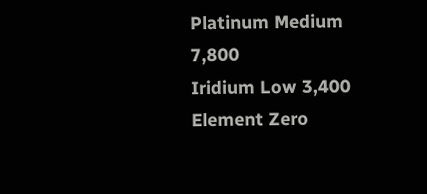Platinum Medium 7,800
Iridium Low 3,400
Element Zero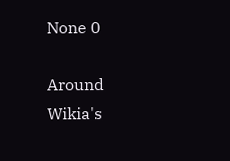None 0

Around Wikia's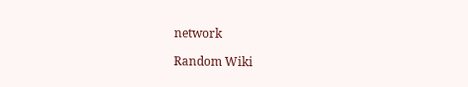network

Random Wiki